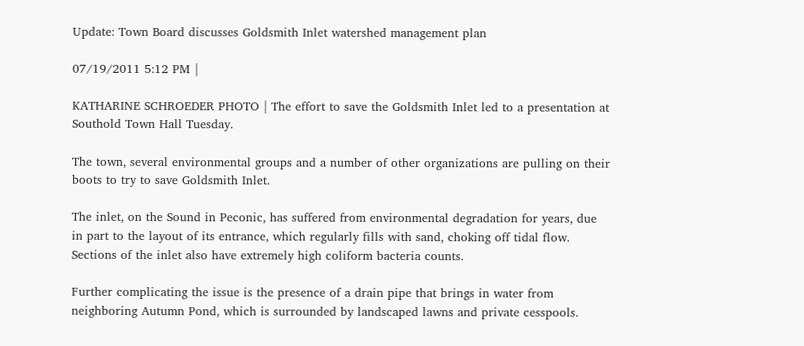Update: Town Board discusses Goldsmith Inlet watershed management plan

07/19/2011 5:12 PM |

KATHARINE SCHROEDER PHOTO | The effort to save the Goldsmith Inlet led to a presentation at Southold Town Hall Tuesday.

The town, several environmental groups and a number of other organizations are pulling on their boots to try to save Goldsmith Inlet.

The inlet, on the Sound in Peconic, has suffered from environmental degradation for years, due in part to the layout of its entrance, which regularly fills with sand, choking off tidal flow. Sections of the inlet also have extremely high coliform bacteria counts.

Further complicating the issue is the presence of a drain pipe that brings in water from neighboring Autumn Pond, which is surrounded by landscaped lawns and private cesspools.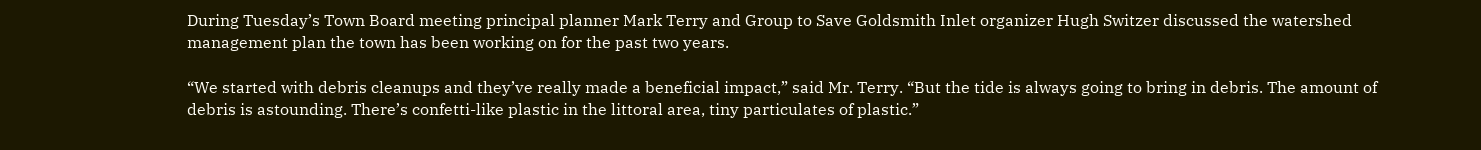During Tuesday’s Town Board meeting principal planner Mark Terry and Group to Save Goldsmith Inlet organizer Hugh Switzer discussed the watershed management plan the town has been working on for the past two years.

“We started with debris cleanups and they’ve really made a beneficial impact,” said Mr. Terry. “But the tide is always going to bring in debris. The amount of debris is astounding. There’s confetti-like plastic in the littoral area, tiny particulates of plastic.”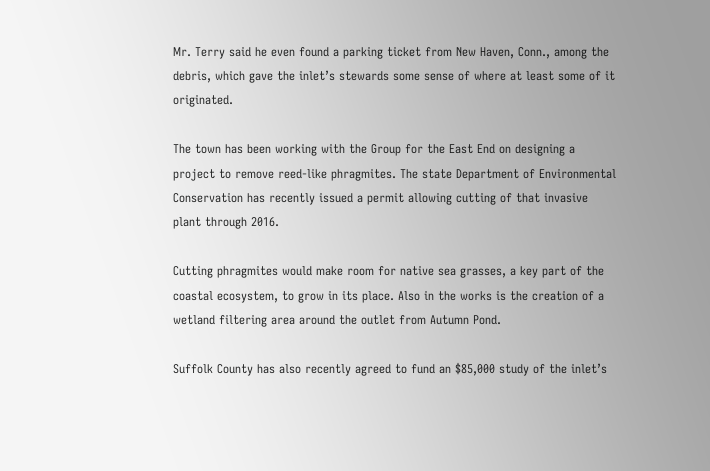Mr. Terry said he even found a parking ticket from New Haven, Conn., among the debris, which gave the inlet’s stewards some sense of where at least some of it originated.

The town has been working with the Group for the East End on designing a project to remove reed-like phragmites. The state Department of Environmental Conservation has recently issued a permit allowing cutting of that invasive plant through 2016.

Cutting phragmites would make room for native sea grasses, a key part of the coastal ecosystem, to grow in its place. Also in the works is the creation of a wetland filtering area around the outlet from Autumn Pond.

Suffolk County has also recently agreed to fund an $85,000 study of the inlet’s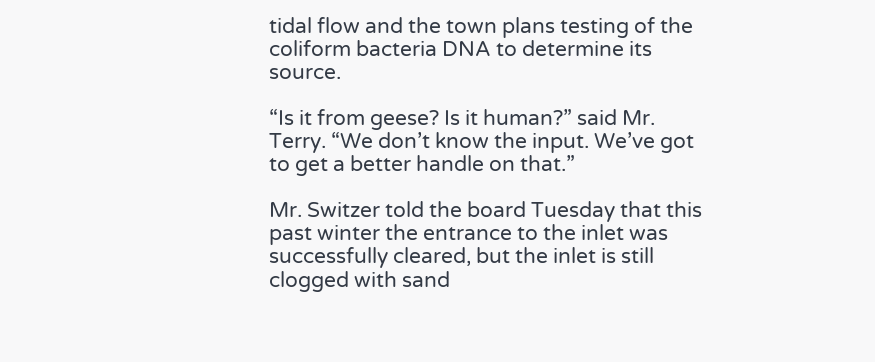tidal flow and the town plans testing of the coliform bacteria DNA to determine its source.

“Is it from geese? Is it human?” said Mr. Terry. “We don’t know the input. We’ve got to get a better handle on that.”

Mr. Switzer told the board Tuesday that this past winter the entrance to the inlet was successfully cleared, but the inlet is still clogged with sand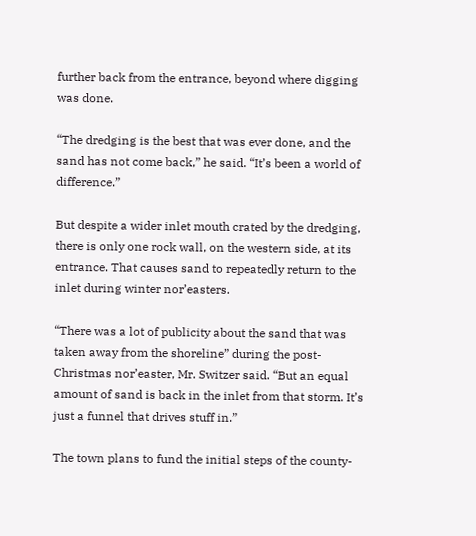further back from the entrance, beyond where digging was done.

“The dredging is the best that was ever done, and the sand has not come back,” he said. “It’s been a world of difference.”

But despite a wider inlet mouth crated by the dredging, there is only one rock wall, on the western side, at its entrance. That causes sand to repeatedly return to the inlet during winter nor’easters.

“There was a lot of publicity about the sand that was taken away from the shoreline” during the post-Christmas nor’easter, Mr. Switzer said. “But an equal amount of sand is back in the inlet from that storm. It’s just a funnel that drives stuff in.”

The town plans to fund the initial steps of the county-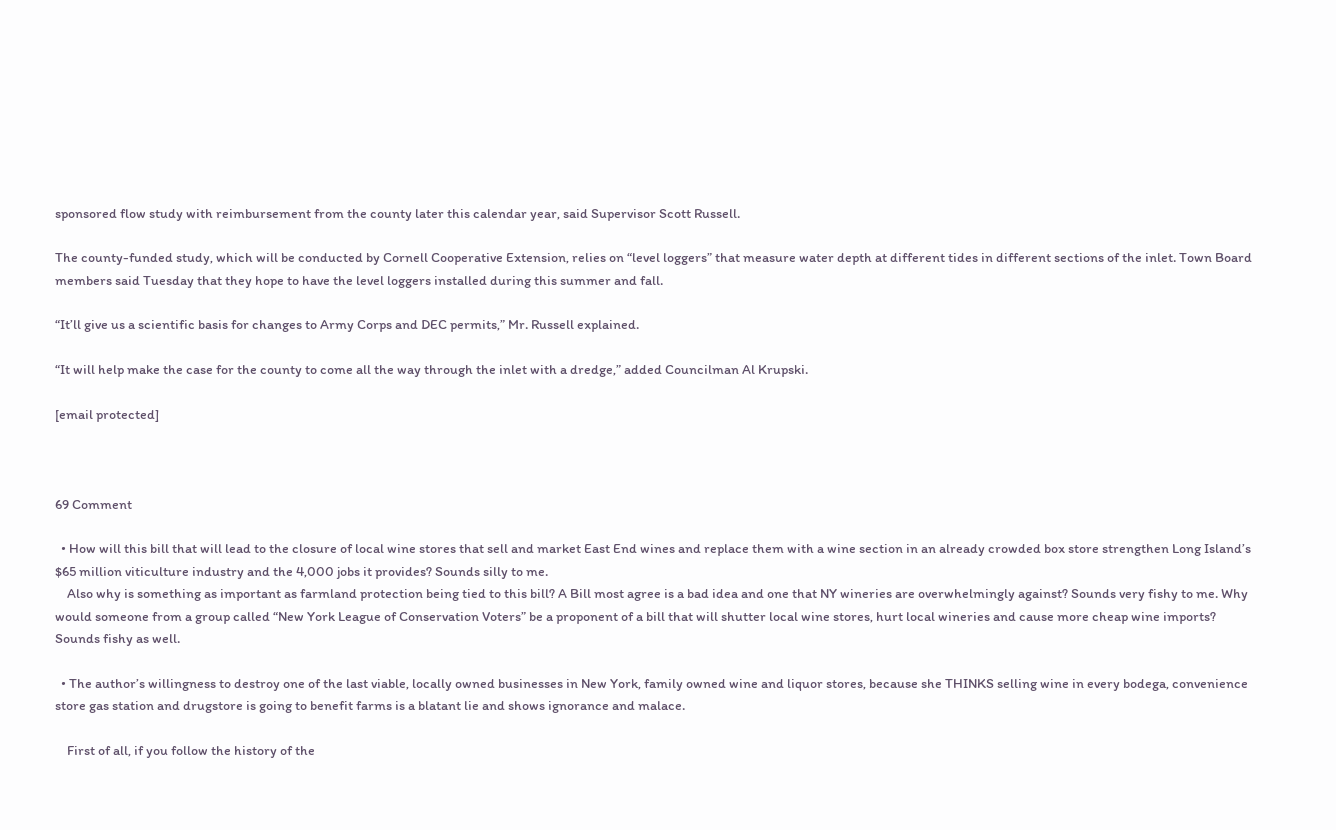sponsored flow study with reimbursement from the county later this calendar year, said Supervisor Scott Russell.

The county-funded study, which will be conducted by Cornell Cooperative Extension, relies on “level loggers” that measure water depth at different tides in different sections of the inlet. Town Board members said Tuesday that they hope to have the level loggers installed during this summer and fall.

“It’ll give us a scientific basis for changes to Army Corps and DEC permits,” Mr. Russell explained.

“It will help make the case for the county to come all the way through the inlet with a dredge,” added Councilman Al Krupski.

[email protected]



69 Comment

  • How will this bill that will lead to the closure of local wine stores that sell and market East End wines and replace them with a wine section in an already crowded box store strengthen Long Island’s $65 million viticulture industry and the 4,000 jobs it provides? Sounds silly to me.
    Also why is something as important as farmland protection being tied to this bill? A Bill most agree is a bad idea and one that NY wineries are overwhelmingly against? Sounds very fishy to me. Why would someone from a group called “New York League of Conservation Voters” be a proponent of a bill that will shutter local wine stores, hurt local wineries and cause more cheap wine imports? Sounds fishy as well.

  • The author’s willingness to destroy one of the last viable, locally owned businesses in New York, family owned wine and liquor stores, because she THINKS selling wine in every bodega, convenience store gas station and drugstore is going to benefit farms is a blatant lie and shows ignorance and malace.

    First of all, if you follow the history of the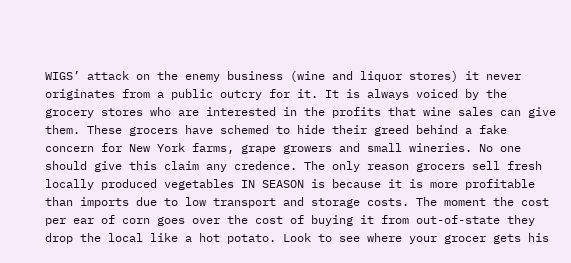WIGS’ attack on the enemy business (wine and liquor stores) it never originates from a public outcry for it. It is always voiced by the grocery stores who are interested in the profits that wine sales can give them. These grocers have schemed to hide their greed behind a fake concern for New York farms, grape growers and small wineries. No one should give this claim any credence. The only reason grocers sell fresh locally produced vegetables IN SEASON is because it is more profitable than imports due to low transport and storage costs. The moment the cost per ear of corn goes over the cost of buying it from out-of-state they drop the local like a hot potato. Look to see where your grocer gets his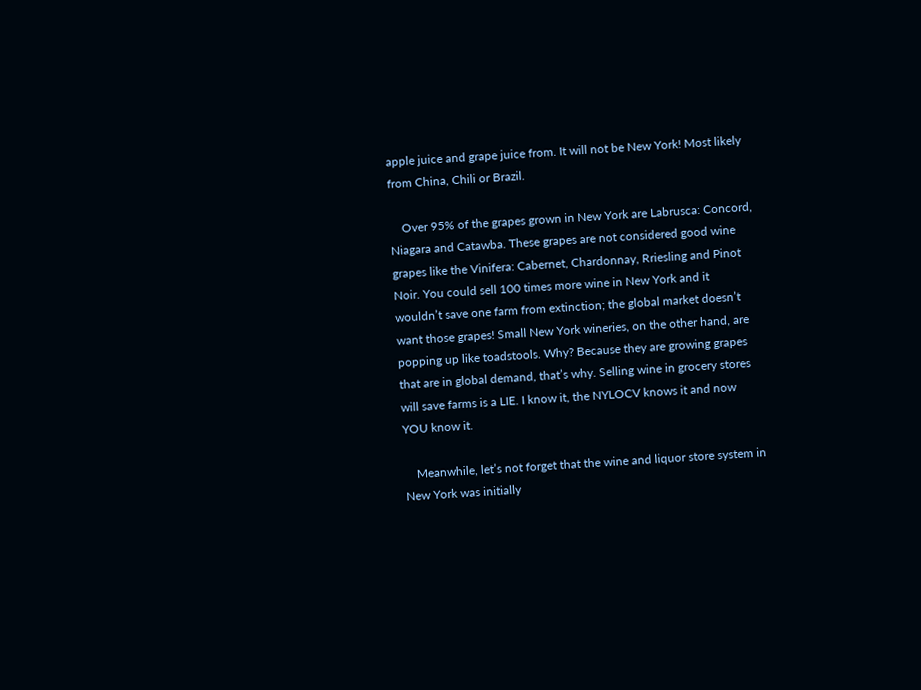apple juice and grape juice from. It will not be New York! Most likely from China, Chili or Brazil.

    Over 95% of the grapes grown in New York are Labrusca: Concord, Niagara and Catawba. These grapes are not considered good wine grapes like the Vinifera: Cabernet, Chardonnay, Rriesling and Pinot Noir. You could sell 100 times more wine in New York and it wouldn’t save one farm from extinction; the global market doesn’t want those grapes! Small New York wineries, on the other hand, are popping up like toadstools. Why? Because they are growing grapes that are in global demand, that’s why. Selling wine in grocery stores will save farms is a LIE. I know it, the NYLOCV knows it and now YOU know it.

    Meanwhile, let’s not forget that the wine and liquor store system in New York was initially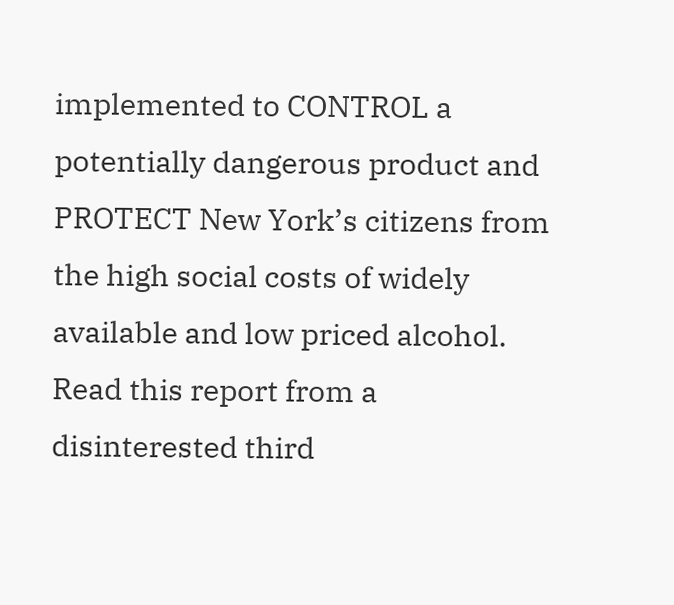implemented to CONTROL a potentially dangerous product and PROTECT New York’s citizens from the high social costs of widely available and low priced alcohol. Read this report from a disinterested third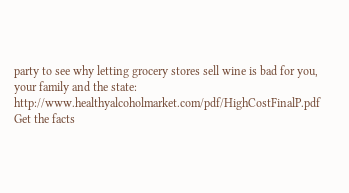party to see why letting grocery stores sell wine is bad for you, your family and the state: http://www.healthyalcoholmarket.com/pdf/HighCostFinalP.pdf Get the facts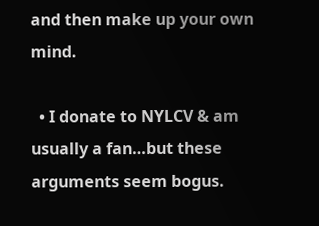and then make up your own mind.

  • I donate to NYLCV & am usually a fan…but these arguments seem bogus.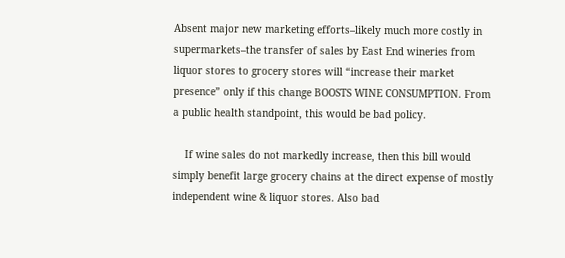Absent major new marketing efforts–likely much more costly in supermarkets–the transfer of sales by East End wineries from liquor stores to grocery stores will “increase their market presence” only if this change BOOSTS WINE CONSUMPTION. From a public health standpoint, this would be bad policy.

    If wine sales do not markedly increase, then this bill would simply benefit large grocery chains at the direct expense of mostly independent wine & liquor stores. Also bad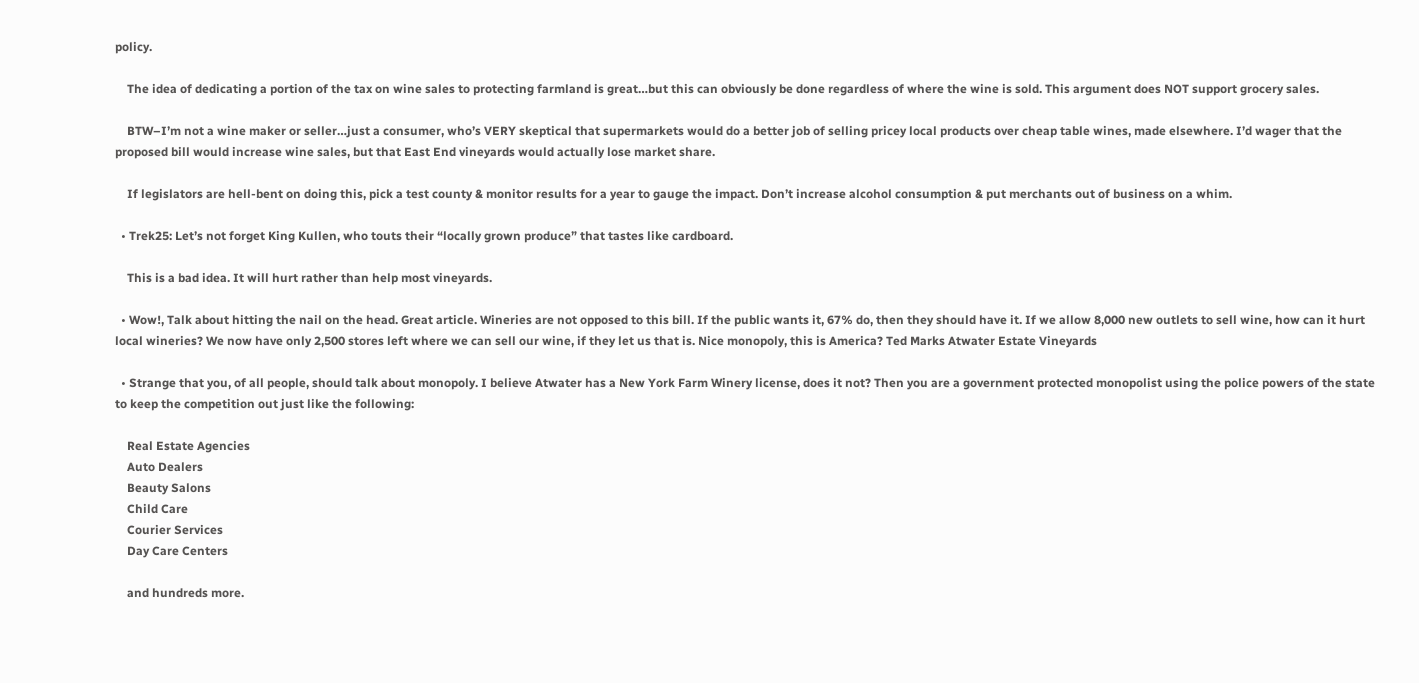policy.

    The idea of dedicating a portion of the tax on wine sales to protecting farmland is great…but this can obviously be done regardless of where the wine is sold. This argument does NOT support grocery sales.

    BTW–I’m not a wine maker or seller…just a consumer, who’s VERY skeptical that supermarkets would do a better job of selling pricey local products over cheap table wines, made elsewhere. I’d wager that the proposed bill would increase wine sales, but that East End vineyards would actually lose market share.

    If legislators are hell-bent on doing this, pick a test county & monitor results for a year to gauge the impact. Don’t increase alcohol consumption & put merchants out of business on a whim.

  • Trek25: Let’s not forget King Kullen, who touts their “locally grown produce” that tastes like cardboard.

    This is a bad idea. It will hurt rather than help most vineyards.

  • Wow!, Talk about hitting the nail on the head. Great article. Wineries are not opposed to this bill. If the public wants it, 67% do, then they should have it. If we allow 8,000 new outlets to sell wine, how can it hurt local wineries? We now have only 2,500 stores left where we can sell our wine, if they let us that is. Nice monopoly, this is America? Ted Marks Atwater Estate Vineyards

  • Strange that you, of all people, should talk about monopoly. I believe Atwater has a New York Farm Winery license, does it not? Then you are a government protected monopolist using the police powers of the state to keep the competition out just like the following:

    Real Estate Agencies
    Auto Dealers
    Beauty Salons
    Child Care
    Courier Services
    Day Care Centers

    and hundreds more.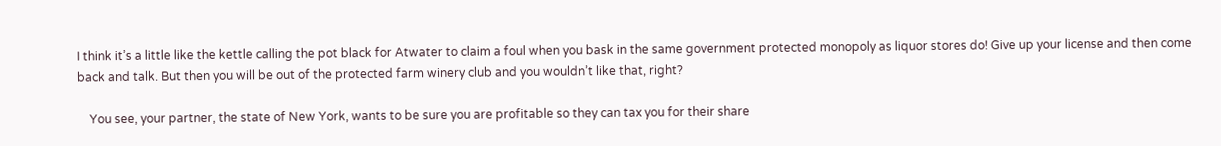I think it’s a little like the kettle calling the pot black for Atwater to claim a foul when you bask in the same government protected monopoly as liquor stores do! Give up your license and then come back and talk. But then you will be out of the protected farm winery club and you wouldn’t like that, right?

    You see, your partner, the state of New York, wants to be sure you are profitable so they can tax you for their share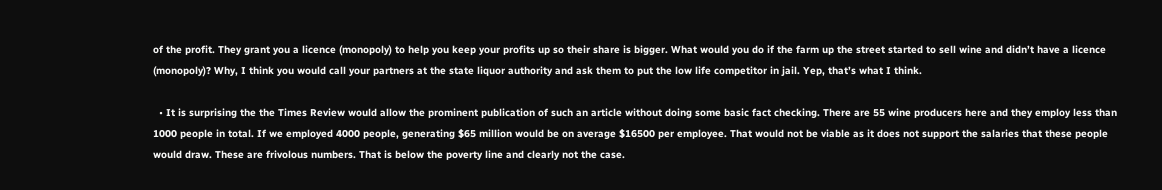of the profit. They grant you a licence (monopoly) to help you keep your profits up so their share is bigger. What would you do if the farm up the street started to sell wine and didn’t have a licence (monopoly)? Why, I think you would call your partners at the state liquor authority and ask them to put the low life competitor in jail. Yep, that’s what I think.

  • It is surprising the the Times Review would allow the prominent publication of such an article without doing some basic fact checking. There are 55 wine producers here and they employ less than 1000 people in total. If we employed 4000 people, generating $65 million would be on average $16500 per employee. That would not be viable as it does not support the salaries that these people would draw. These are frivolous numbers. That is below the poverty line and clearly not the case.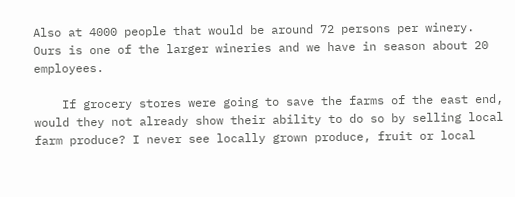Also at 4000 people that would be around 72 persons per winery. Ours is one of the larger wineries and we have in season about 20 employees.

    If grocery stores were going to save the farms of the east end, would they not already show their ability to do so by selling local farm produce? I never see locally grown produce, fruit or local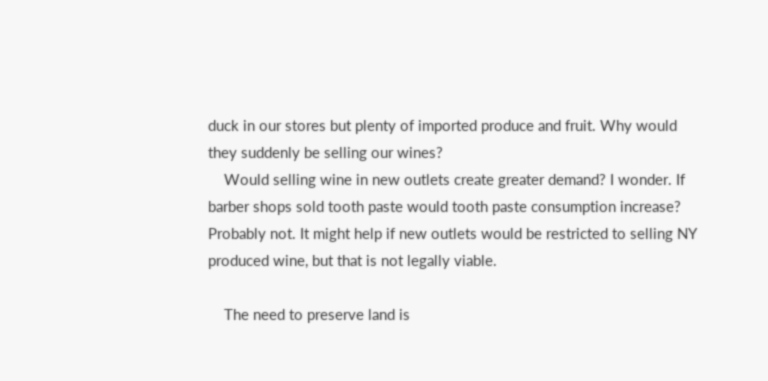duck in our stores but plenty of imported produce and fruit. Why would they suddenly be selling our wines?
    Would selling wine in new outlets create greater demand? I wonder. If barber shops sold tooth paste would tooth paste consumption increase? Probably not. It might help if new outlets would be restricted to selling NY produced wine, but that is not legally viable.

    The need to preserve land is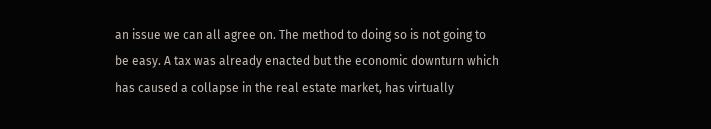an issue we can all agree on. The method to doing so is not going to be easy. A tax was already enacted but the economic downturn which has caused a collapse in the real estate market, has virtually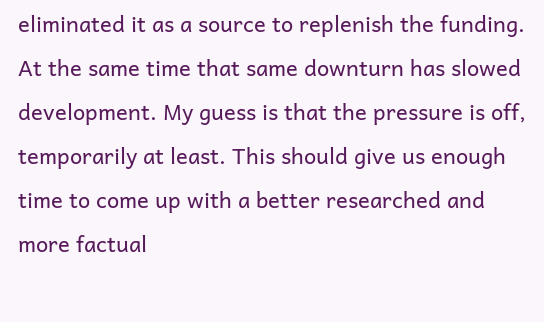eliminated it as a source to replenish the funding. At the same time that same downturn has slowed development. My guess is that the pressure is off, temporarily at least. This should give us enough time to come up with a better researched and more factual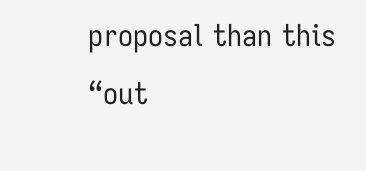proposal than this “out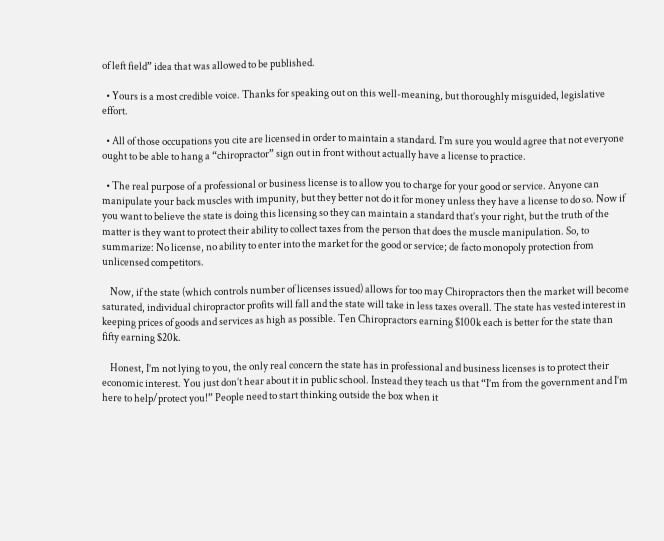of left field” idea that was allowed to be published.

  • Yours is a most credible voice. Thanks for speaking out on this well-meaning, but thoroughly misguided, legislative effort.

  • All of those occupations you cite are licensed in order to maintain a standard. I’m sure you would agree that not everyone ought to be able to hang a “chiropractor” sign out in front without actually have a license to practice.

  • The real purpose of a professional or business license is to allow you to charge for your good or service. Anyone can manipulate your back muscles with impunity, but they better not do it for money unless they have a license to do so. Now if you want to believe the state is doing this licensing so they can maintain a standard that’s your right, but the truth of the matter is they want to protect their ability to collect taxes from the person that does the muscle manipulation. So, to summarize: No license, no ability to enter into the market for the good or service; de facto monopoly protection from unlicensed competitors.

    Now, if the state (which controls number of licenses issued) allows for too may Chiropractors then the market will become saturated, individual chiropractor profits will fall and the state will take in less taxes overall. The state has vested interest in keeping prices of goods and services as high as possible. Ten Chiropractors earning $100k each is better for the state than fifty earning $20k.

    Honest, I’m not lying to you, the only real concern the state has in professional and business licenses is to protect their economic interest. You just don’t hear about it in public school. Instead they teach us that “I’m from the government and I’m here to help/protect you!” People need to start thinking outside the box when it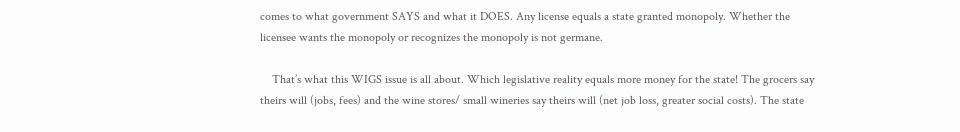comes to what government SAYS and what it DOES. Any license equals a state granted monopoly. Whether the licensee wants the monopoly or recognizes the monopoly is not germane.

    That’s what this WIGS issue is all about. Which legislative reality equals more money for the state! The grocers say theirs will (jobs, fees) and the wine stores/ small wineries say theirs will (net job loss, greater social costs). The state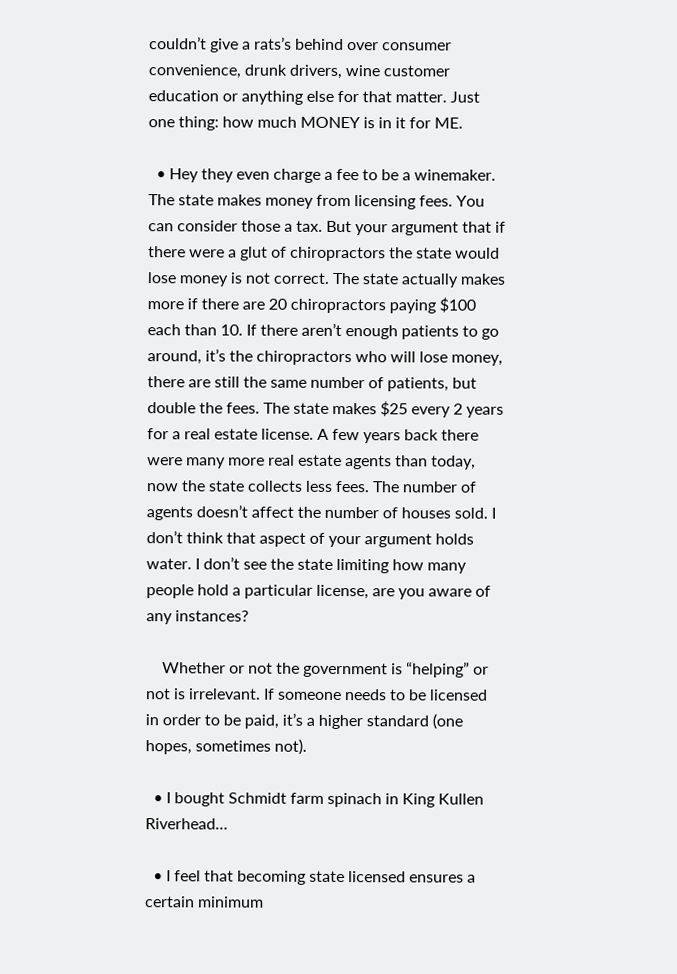couldn’t give a rats’s behind over consumer convenience, drunk drivers, wine customer education or anything else for that matter. Just one thing: how much MONEY is in it for ME.

  • Hey they even charge a fee to be a winemaker. The state makes money from licensing fees. You can consider those a tax. But your argument that if there were a glut of chiropractors the state would lose money is not correct. The state actually makes more if there are 20 chiropractors paying $100 each than 10. If there aren’t enough patients to go around, it’s the chiropractors who will lose money, there are still the same number of patients, but double the fees. The state makes $25 every 2 years for a real estate license. A few years back there were many more real estate agents than today, now the state collects less fees. The number of agents doesn’t affect the number of houses sold. I don’t think that aspect of your argument holds water. I don’t see the state limiting how many people hold a particular license, are you aware of any instances?

    Whether or not the government is “helping” or not is irrelevant. If someone needs to be licensed in order to be paid, it’s a higher standard (one hopes, sometimes not).

  • I bought Schmidt farm spinach in King Kullen Riverhead…

  • I feel that becoming state licensed ensures a certain minimum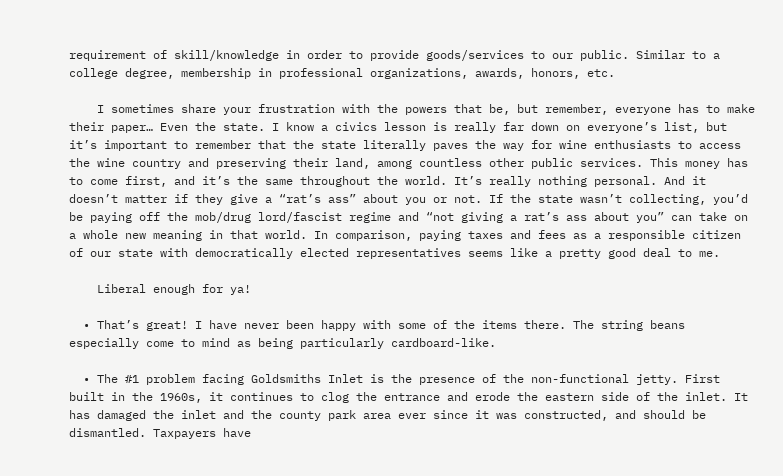requirement of skill/knowledge in order to provide goods/services to our public. Similar to a college degree, membership in professional organizations, awards, honors, etc.

    I sometimes share your frustration with the powers that be, but remember, everyone has to make their paper… Even the state. I know a civics lesson is really far down on everyone’s list, but it’s important to remember that the state literally paves the way for wine enthusiasts to access the wine country and preserving their land, among countless other public services. This money has to come first, and it’s the same throughout the world. It’s really nothing personal. And it doesn’t matter if they give a “rat’s ass” about you or not. If the state wasn’t collecting, you’d be paying off the mob/drug lord/fascist regime and “not giving a rat’s ass about you” can take on a whole new meaning in that world. In comparison, paying taxes and fees as a responsible citizen of our state with democratically elected representatives seems like a pretty good deal to me.

    Liberal enough for ya!

  • That’s great! I have never been happy with some of the items there. The string beans especially come to mind as being particularly cardboard-like.

  • The #1 problem facing Goldsmiths Inlet is the presence of the non-functional jetty. First built in the 1960s, it continues to clog the entrance and erode the eastern side of the inlet. It has damaged the inlet and the county park area ever since it was constructed, and should be dismantled. Taxpayers have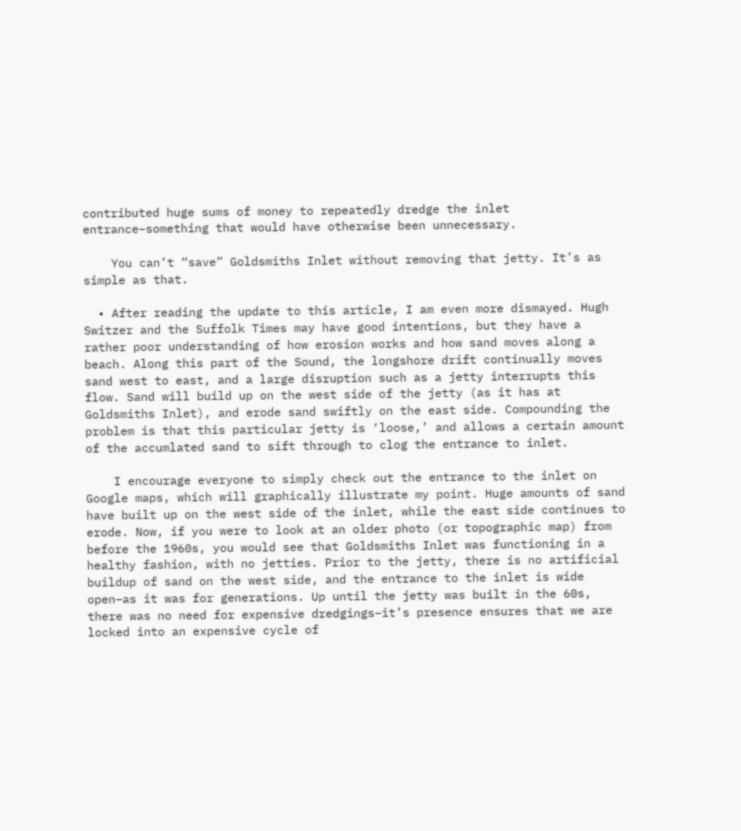contributed huge sums of money to repeatedly dredge the inlet entrance–something that would have otherwise been unnecessary.

    You can’t “save” Goldsmiths Inlet without removing that jetty. It’s as simple as that.

  • After reading the update to this article, I am even more dismayed. Hugh Switzer and the Suffolk Times may have good intentions, but they have a rather poor understanding of how erosion works and how sand moves along a beach. Along this part of the Sound, the longshore drift continually moves sand west to east, and a large disruption such as a jetty interrupts this flow. Sand will build up on the west side of the jetty (as it has at Goldsmiths Inlet), and erode sand swiftly on the east side. Compounding the problem is that this particular jetty is ‘loose,’ and allows a certain amount of the accumlated sand to sift through to clog the entrance to inlet.

    I encourage everyone to simply check out the entrance to the inlet on Google maps, which will graphically illustrate my point. Huge amounts of sand have built up on the west side of the inlet, while the east side continues to erode. Now, if you were to look at an older photo (or topographic map) from before the 1960s, you would see that Goldsmiths Inlet was functioning in a healthy fashion, with no jetties. Prior to the jetty, there is no artificial buildup of sand on the west side, and the entrance to the inlet is wide open–as it was for generations. Up until the jetty was built in the 60s, there was no need for expensive dredgings–it’s presence ensures that we are locked into an expensive cycle of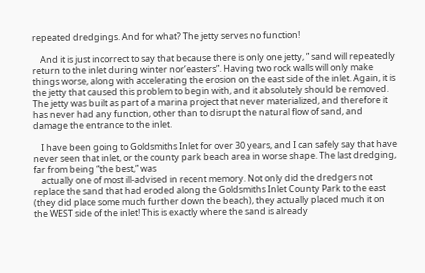repeated dredgings. And for what? The jetty serves no function!

    And it is just incorrect to say that because there is only one jetty, ” sand will repeatedly return to the inlet during winter nor’easters”. Having two rock walls will only make things worse, along with accelerating the erosion on the east side of the inlet. Again, it is the jetty that caused this problem to begin with, and it absolutely should be removed. The jetty was built as part of a marina project that never materialized, and therefore it has never had any function, other than to disrupt the natural flow of sand, and damage the entrance to the inlet.

    I have been going to Goldsmiths Inlet for over 30 years, and I can safely say that have never seen that inlet, or the county park beach area in worse shape. The last dredging, far from being “the best,” was
    actually one of most ill-advised in recent memory. Not only did the dredgers not replace the sand that had eroded along the Goldsmiths Inlet County Park to the east (they did place some much further down the beach), they actually placed much it on the WEST side of the inlet! This is exactly where the sand is already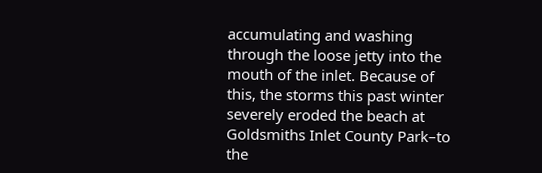accumulating and washing through the loose jetty into the mouth of the inlet. Because of this, the storms this past winter severely eroded the beach at Goldsmiths Inlet County Park–to the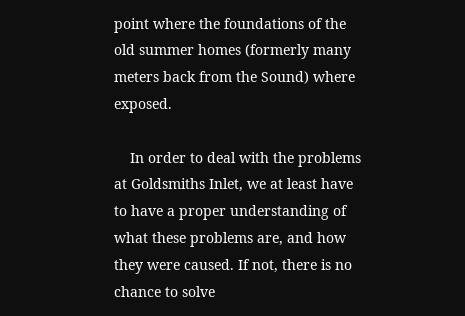point where the foundations of the old summer homes (formerly many meters back from the Sound) where exposed.

    In order to deal with the problems at Goldsmiths Inlet, we at least have to have a proper understanding of what these problems are, and how they were caused. If not, there is no chance to solve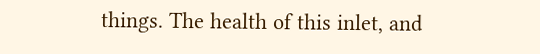things. The health of this inlet, and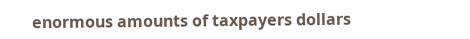enormous amounts of taxpayers dollars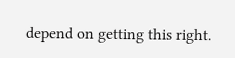depend on getting this right.